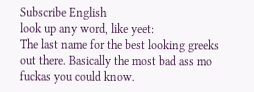Subscribe English
look up any word, like yeet:
The last name for the best looking greeks out there. Basically the most bad ass mo fuckas you could know.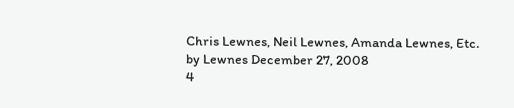Chris Lewnes, Neil Lewnes, Amanda Lewnes, Etc.
by Lewnes December 27, 2008
4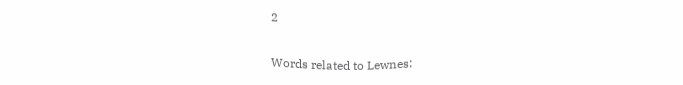2

Words related to Lewnes: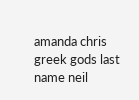amanda chris greek gods last name neil